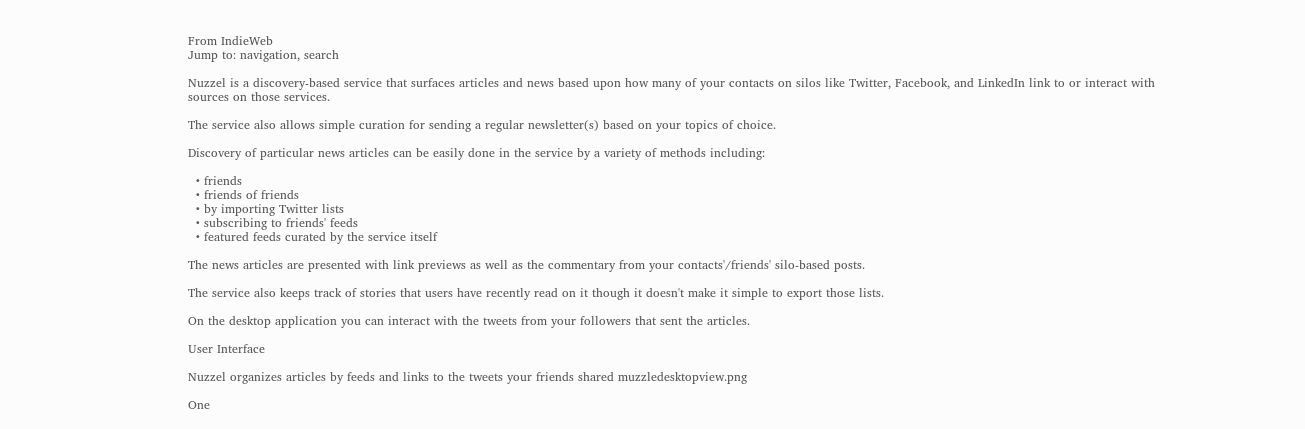From IndieWeb
Jump to: navigation, search

Nuzzel is a discovery-based service that surfaces articles and news based upon how many of your contacts on silos like Twitter, Facebook, and LinkedIn link to or interact with sources on those services.

The service also allows simple curation for sending a regular newsletter(s) based on your topics of choice.

Discovery of particular news articles can be easily done in the service by a variety of methods including:

  • friends
  • friends of friends
  • by importing Twitter lists
  • subscribing to friends' feeds
  • featured feeds curated by the service itself

The news articles are presented with link previews as well as the commentary from your contacts'/friends' silo-based posts.

The service also keeps track of stories that users have recently read on it though it doesn't make it simple to export those lists.

On the desktop application you can interact with the tweets from your followers that sent the articles.

User Interface

Nuzzel organizes articles by feeds and links to the tweets your friends shared muzzledesktopview.png

One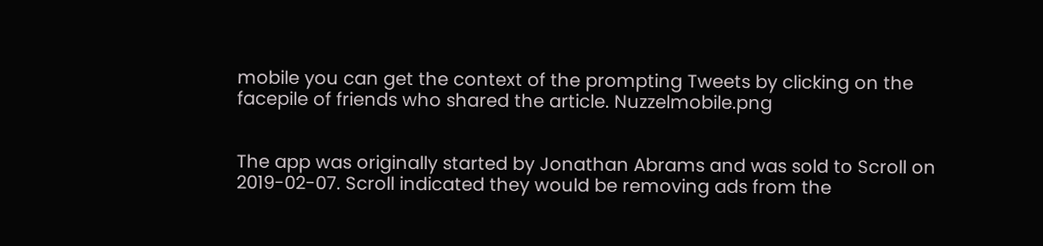mobile you can get the context of the prompting Tweets by clicking on the facepile of friends who shared the article. Nuzzelmobile.png


The app was originally started by Jonathan Abrams and was sold to Scroll on 2019-02-07. Scroll indicated they would be removing ads from the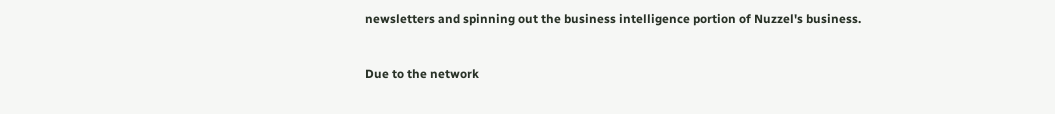newsletters and spinning out the business intelligence portion of Nuzzel's business.


Due to the network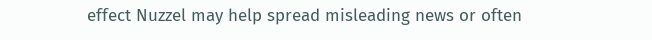effect Nuzzel may help spread misleading news or often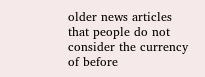older news articles that people do not consider the currency of before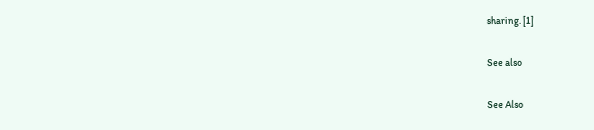sharing. [1]

See also

See Also